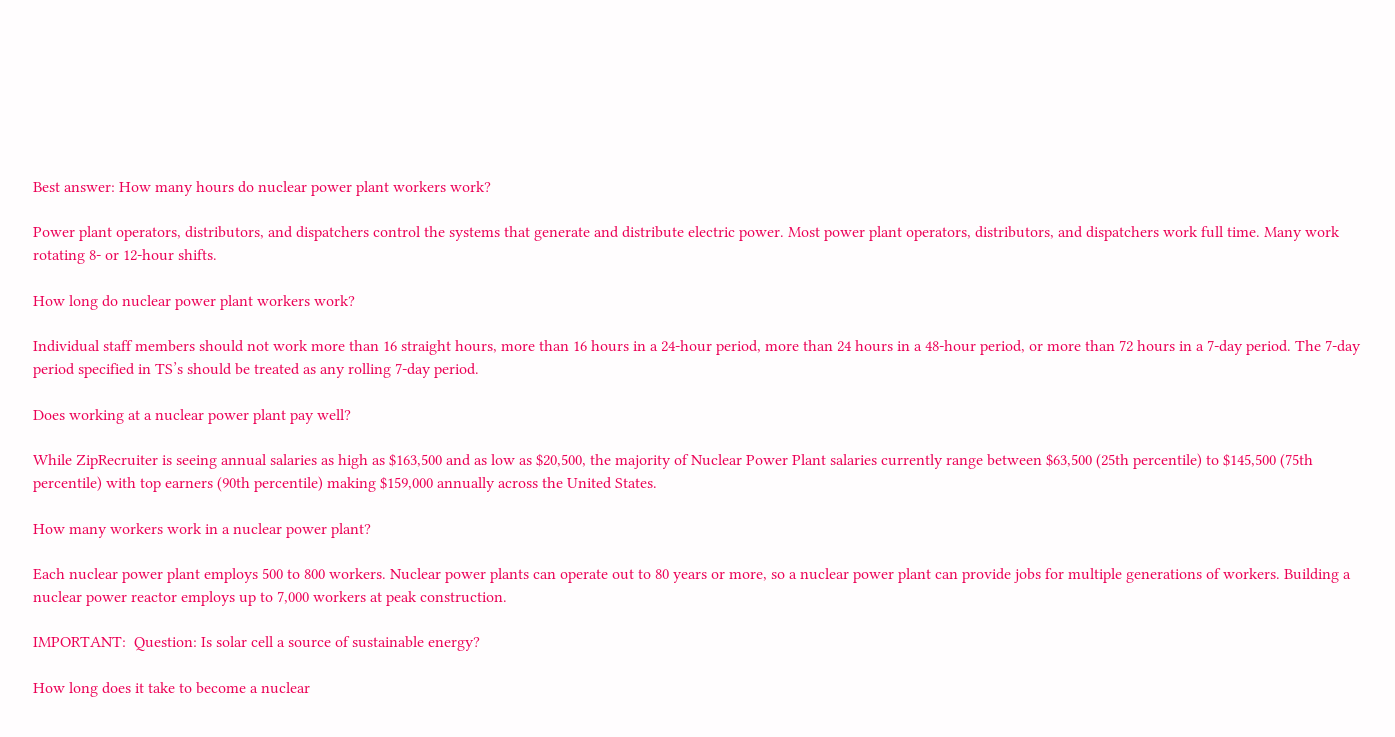Best answer: How many hours do nuclear power plant workers work?

Power plant operators, distributors, and dispatchers control the systems that generate and distribute electric power. Most power plant operators, distributors, and dispatchers work full time. Many work rotating 8- or 12-hour shifts.

How long do nuclear power plant workers work?

Individual staff members should not work more than 16 straight hours, more than 16 hours in a 24-hour period, more than 24 hours in a 48-hour period, or more than 72 hours in a 7-day period. The 7-day period specified in TS’s should be treated as any rolling 7-day period.

Does working at a nuclear power plant pay well?

While ZipRecruiter is seeing annual salaries as high as $163,500 and as low as $20,500, the majority of Nuclear Power Plant salaries currently range between $63,500 (25th percentile) to $145,500 (75th percentile) with top earners (90th percentile) making $159,000 annually across the United States.

How many workers work in a nuclear power plant?

Each nuclear power plant employs 500 to 800 workers. Nuclear power plants can operate out to 80 years or more, so a nuclear power plant can provide jobs for multiple generations of workers. Building a nuclear power reactor employs up to 7,000 workers at peak construction.

IMPORTANT:  Question: Is solar cell a source of sustainable energy?

How long does it take to become a nuclear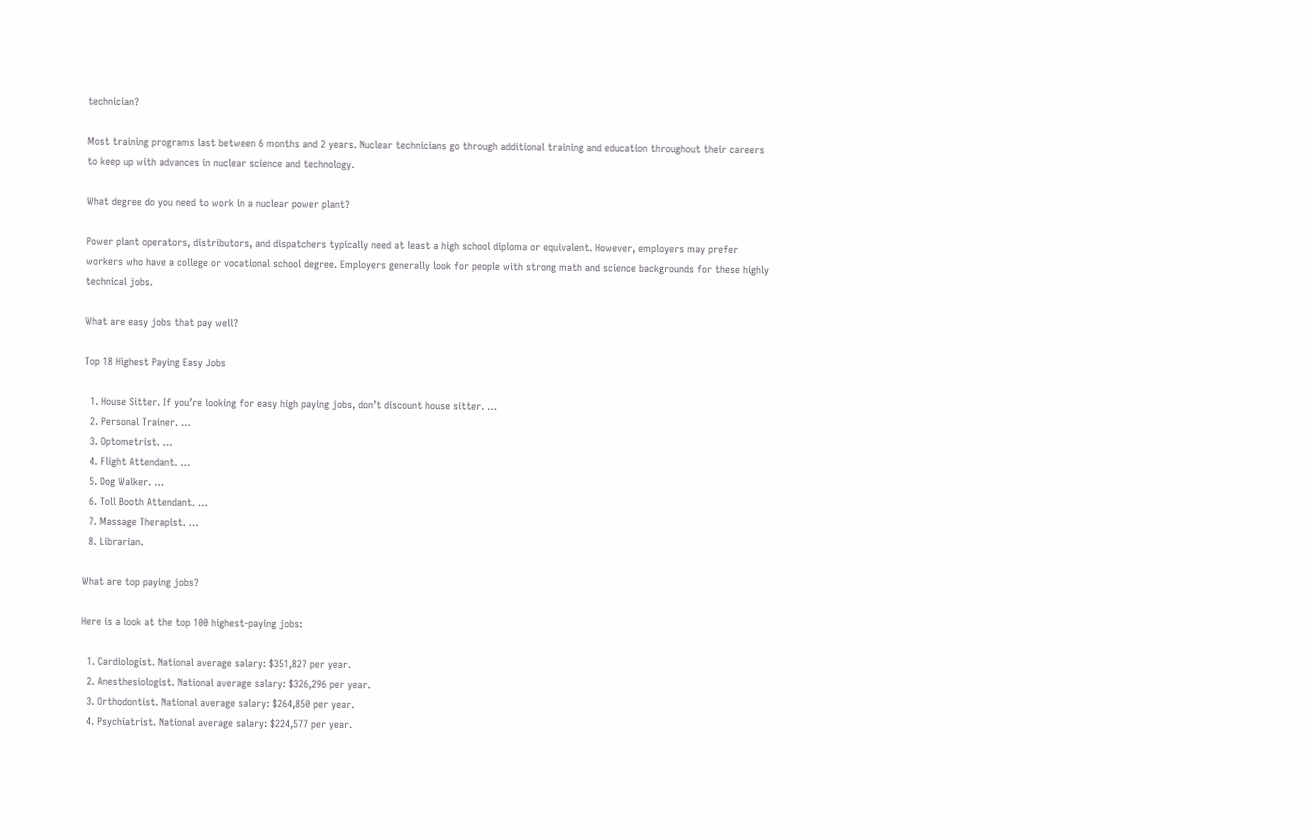technician?

Most training programs last between 6 months and 2 years. Nuclear technicians go through additional training and education throughout their careers to keep up with advances in nuclear science and technology.

What degree do you need to work in a nuclear power plant?

Power plant operators, distributors, and dispatchers typically need at least a high school diploma or equivalent. However, employers may prefer workers who have a college or vocational school degree. Employers generally look for people with strong math and science backgrounds for these highly technical jobs.

What are easy jobs that pay well?

Top 18 Highest Paying Easy Jobs

  1. House Sitter. If you’re looking for easy high paying jobs, don’t discount house sitter. …
  2. Personal Trainer. …
  3. Optometrist. …
  4. Flight Attendant. …
  5. Dog Walker. …
  6. Toll Booth Attendant. …
  7. Massage Therapist. …
  8. Librarian.

What are top paying jobs?

Here is a look at the top 100 highest-paying jobs:

  1. Cardiologist. National average salary: $351,827 per year.
  2. Anesthesiologist. National average salary: $326,296 per year.
  3. Orthodontist. National average salary: $264,850 per year.
  4. Psychiatrist. National average salary: $224,577 per year.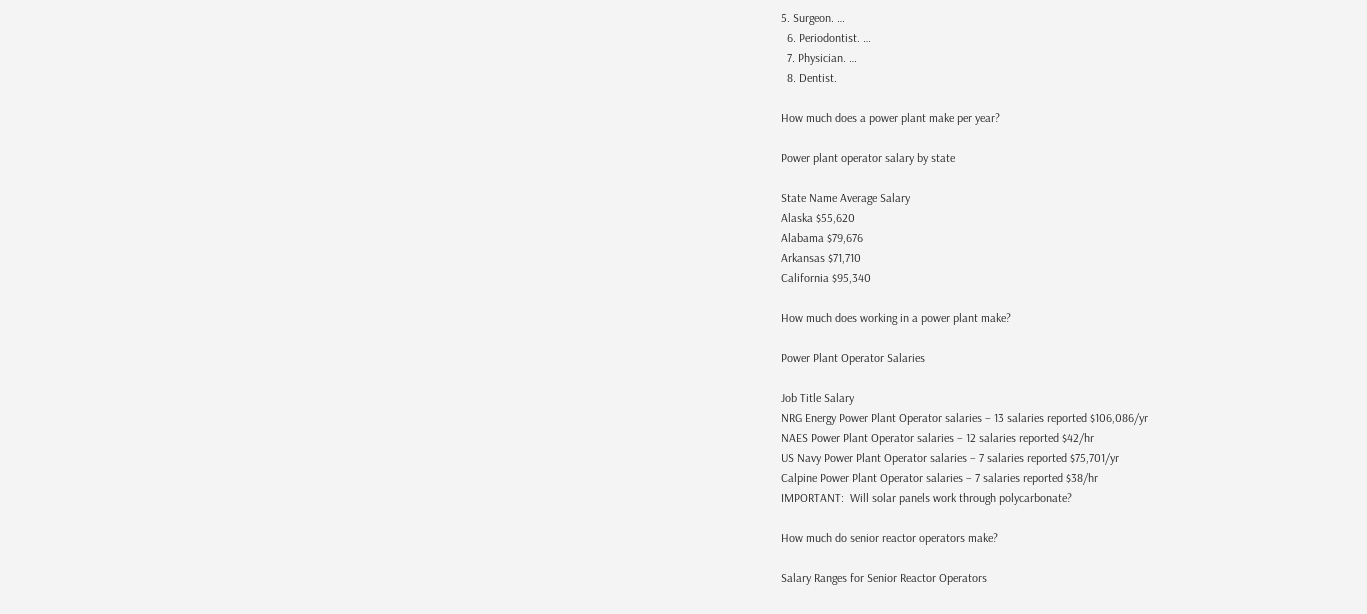5. Surgeon. …
  6. Periodontist. …
  7. Physician. …
  8. Dentist.

How much does a power plant make per year?

Power plant operator salary by state

State Name Average Salary
Alaska $55,620
Alabama $79,676
Arkansas $71,710
California $95,340

How much does working in a power plant make?

Power Plant Operator Salaries

Job Title Salary
NRG Energy Power Plant Operator salaries – 13 salaries reported $106,086/yr
NAES Power Plant Operator salaries – 12 salaries reported $42/hr
US Navy Power Plant Operator salaries – 7 salaries reported $75,701/yr
Calpine Power Plant Operator salaries – 7 salaries reported $38/hr
IMPORTANT:  Will solar panels work through polycarbonate?

How much do senior reactor operators make?

Salary Ranges for Senior Reactor Operators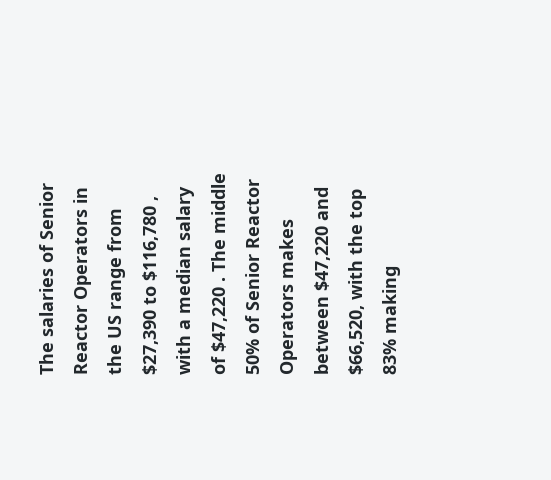The salaries of Senior Reactor Operators in the US range from $27,390 to $116,780 , with a median salary of $47,220 . The middle 50% of Senior Reactor Operators makes between $47,220 and $66,520, with the top 83% making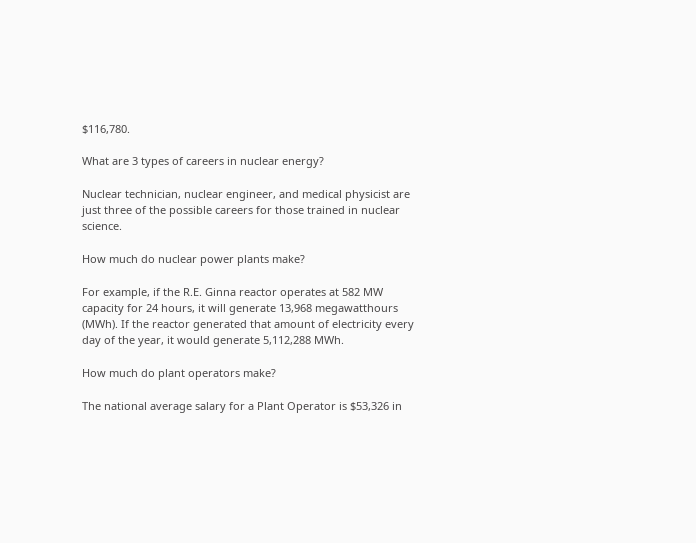$116,780.

What are 3 types of careers in nuclear energy?

Nuclear technician, nuclear engineer, and medical physicist are just three of the possible careers for those trained in nuclear science.

How much do nuclear power plants make?

For example, if the R.E. Ginna reactor operates at 582 MW capacity for 24 hours, it will generate 13,968 megawatthours (MWh). If the reactor generated that amount of electricity every day of the year, it would generate 5,112,288 MWh.

How much do plant operators make?

The national average salary for a Plant Operator is $53,326 in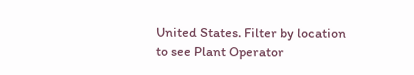United States. Filter by location to see Plant Operator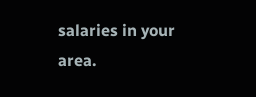salaries in your area.